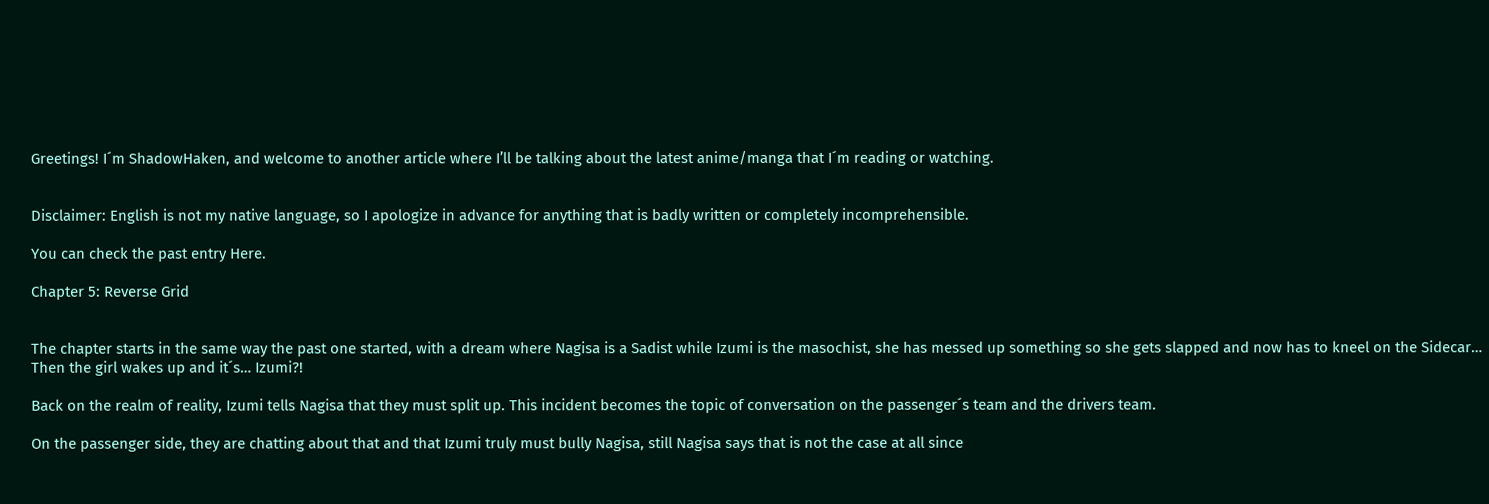Greetings! I´m ShadowHaken, and welcome to another article where I’ll be talking about the latest anime/manga that I´m reading or watching.


Disclaimer: English is not my native language, so I apologize in advance for anything that is badly written or completely incomprehensible.

You can check the past entry Here.

Chapter 5: Reverse Grid


The chapter starts in the same way the past one started, with a dream where Nagisa is a Sadist while Izumi is the masochist, she has messed up something so she gets slapped and now has to kneel on the Sidecar… Then the girl wakes up and it´s… Izumi?!

Back on the realm of reality, Izumi tells Nagisa that they must split up. This incident becomes the topic of conversation on the passenger´s team and the drivers team.

On the passenger side, they are chatting about that and that Izumi truly must bully Nagisa, still Nagisa says that is not the case at all since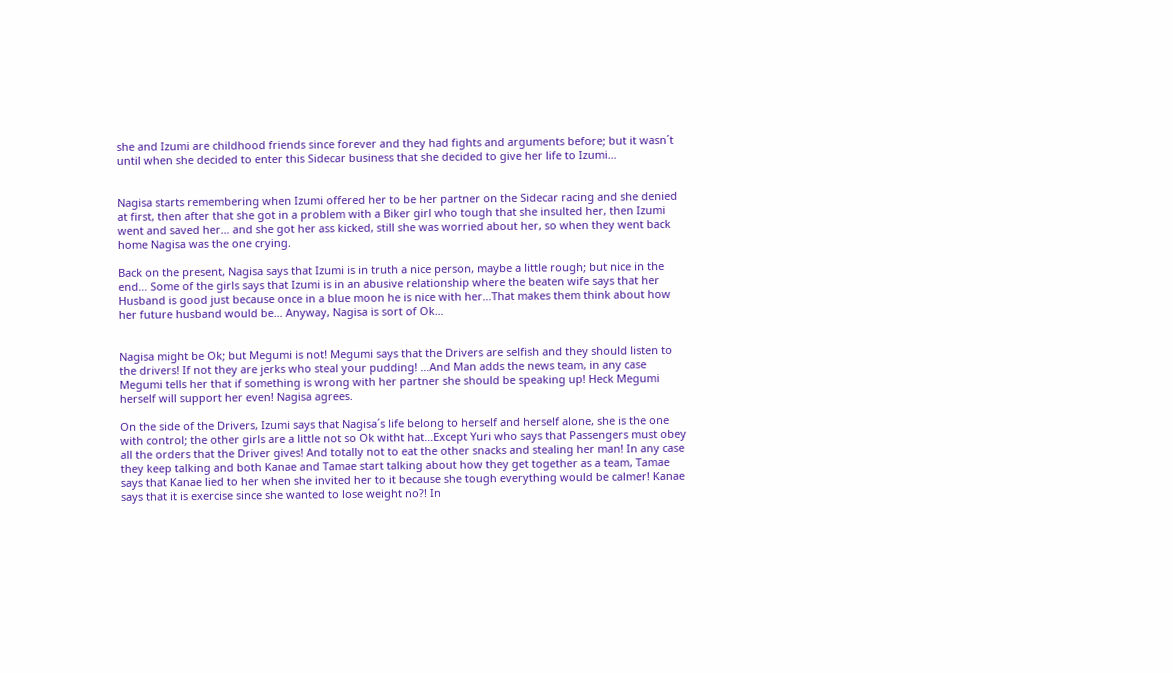she and Izumi are childhood friends since forever and they had fights and arguments before; but it wasn´t until when she decided to enter this Sidecar business that she decided to give her life to Izumi…


Nagisa starts remembering when Izumi offered her to be her partner on the Sidecar racing and she denied at first, then after that she got in a problem with a Biker girl who tough that she insulted her, then Izumi went and saved her… and she got her ass kicked, still she was worried about her, so when they went back home Nagisa was the one crying.

Back on the present, Nagisa says that Izumi is in truth a nice person, maybe a little rough; but nice in the end… Some of the girls says that Izumi is in an abusive relationship where the beaten wife says that her Husband is good just because once in a blue moon he is nice with her…That makes them think about how her future husband would be… Anyway, Nagisa is sort of Ok…


Nagisa might be Ok; but Megumi is not! Megumi says that the Drivers are selfish and they should listen to the drivers! If not they are jerks who steal your pudding! …And Man adds the news team, in any case Megumi tells her that if something is wrong with her partner she should be speaking up! Heck Megumi herself will support her even! Nagisa agrees.

On the side of the Drivers, Izumi says that Nagisa´s life belong to herself and herself alone, she is the one with control; the other girls are a little not so Ok witht hat…Except Yuri who says that Passengers must obey all the orders that the Driver gives! And totally not to eat the other snacks and stealing her man! In any case they keep talking and both Kanae and Tamae start talking about how they get together as a team, Tamae says that Kanae lied to her when she invited her to it because she tough everything would be calmer! Kanae says that it is exercise since she wanted to lose weight no?! In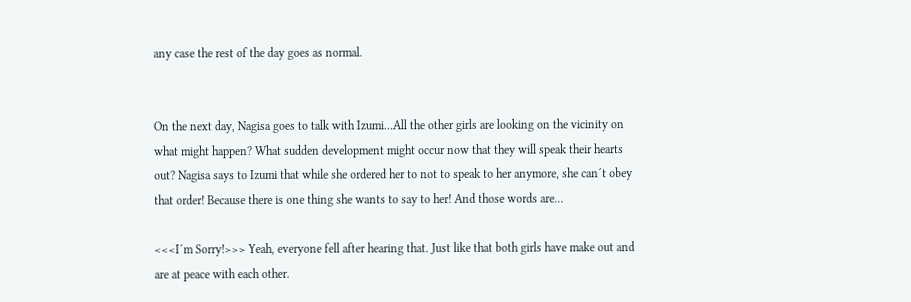any case the rest of the day goes as normal.


On the next day, Nagisa goes to talk with Izumi…All the other girls are looking on the vicinity on what might happen? What sudden development might occur now that they will speak their hearts out? Nagisa says to Izumi that while she ordered her to not to speak to her anymore, she can´t obey that order! Because there is one thing she wants to say to her! And those words are…

<<<I´m Sorry!>>> Yeah, everyone fell after hearing that. Just like that both girls have make out and are at peace with each other.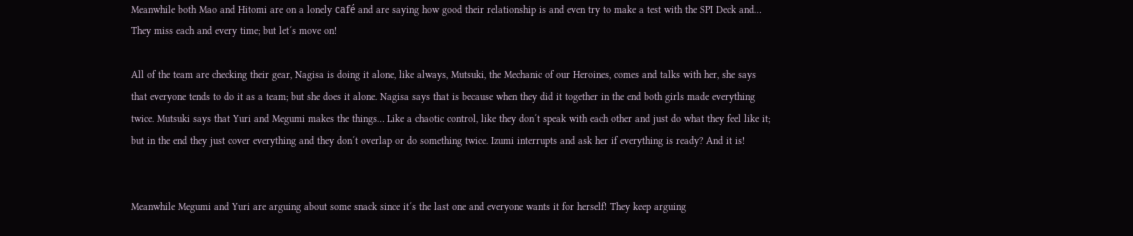Meanwhile both Mao and Hitomi are on a lonely café and are saying how good their relationship is and even try to make a test with the SPI Deck and… They miss each and every time; but let´s move on!

All of the team are checking their gear, Nagisa is doing it alone, like always, Mutsuki, the Mechanic of our Heroines, comes and talks with her, she says that everyone tends to do it as a team; but she does it alone. Nagisa says that is because when they did it together in the end both girls made everything twice. Mutsuki says that Yuri and Megumi makes the things… Like a chaotic control, like they don´t speak with each other and just do what they feel like it; but in the end they just cover everything and they don´t overlap or do something twice. Izumi interrupts and ask her if everything is ready? And it is!


Meanwhile Megumi and Yuri are arguing about some snack since it´s the last one and everyone wants it for herself! They keep arguing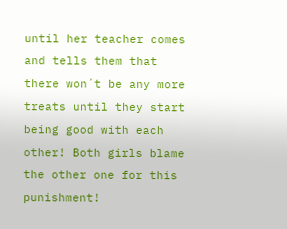until her teacher comes and tells them that there won´t be any more treats until they start being good with each other! Both girls blame the other one for this punishment!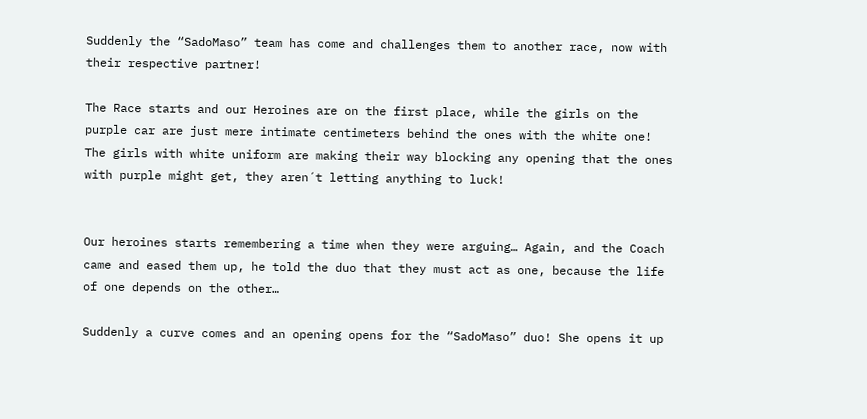Suddenly the “SadoMaso” team has come and challenges them to another race, now with their respective partner!

The Race starts and our Heroines are on the first place, while the girls on the purple car are just mere intimate centimeters behind the ones with the white one! The girls with white uniform are making their way blocking any opening that the ones with purple might get, they aren´t letting anything to luck!


Our heroines starts remembering a time when they were arguing… Again, and the Coach came and eased them up, he told the duo that they must act as one, because the life of one depends on the other…

Suddenly a curve comes and an opening opens for the “SadoMaso” duo! She opens it up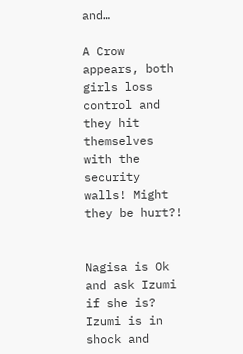and…

A Crow appears, both girls loss control and they hit themselves with the security walls! Might they be hurt?!


Nagisa is Ok and ask Izumi if she is? Izumi is in shock and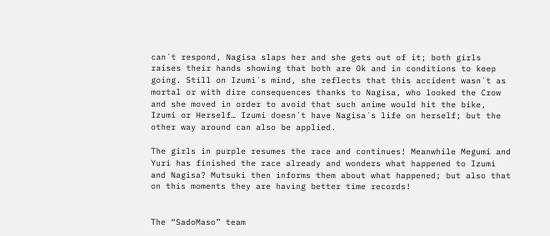can´t respond, Nagisa slaps her and she gets out of it; both girls raises their hands showing that both are Ok and in conditions to keep going. Still on Izumi´s mind, she reflects that this accident wasn´t as mortal or with dire consequences thanks to Nagisa, who looked the Crow and she moved in order to avoid that such anime would hit the bike, Izumi or Herself… Izumi doesn´t have Nagisa´s life on herself; but the other way around can also be applied.

The girls in purple resumes the race and continues! Meanwhile Megumi and Yuri has finished the race already and wonders what happened to Izumi and Nagisa? Mutsuki then informs them about what happened; but also that on this moments they are having better time records!


The “SadoMaso” team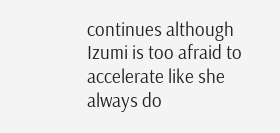continues although Izumi is too afraid to accelerate like she always do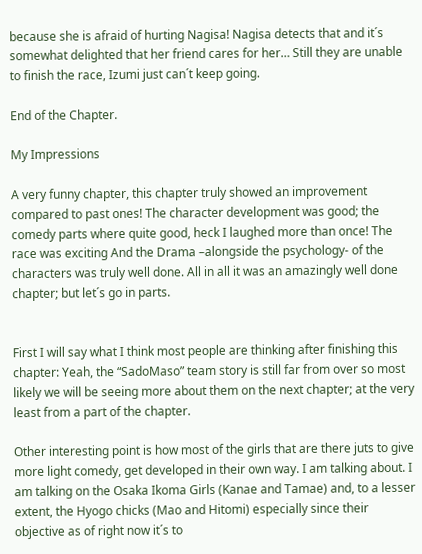because she is afraid of hurting Nagisa! Nagisa detects that and it´s somewhat delighted that her friend cares for her… Still they are unable to finish the race, Izumi just can´t keep going.

End of the Chapter.

My Impressions

A very funny chapter, this chapter truly showed an improvement compared to past ones! The character development was good; the comedy parts where quite good, heck I laughed more than once! The race was exciting And the Drama –alongside the psychology- of the characters was truly well done. All in all it was an amazingly well done chapter; but let´s go in parts.


First I will say what I think most people are thinking after finishing this chapter: Yeah, the “SadoMaso” team story is still far from over so most likely we will be seeing more about them on the next chapter; at the very least from a part of the chapter.

Other interesting point is how most of the girls that are there juts to give more light comedy, get developed in their own way. I am talking about. I am talking on the Osaka Ikoma Girls (Kanae and Tamae) and, to a lesser extent, the Hyogo chicks (Mao and Hitomi) especially since their objective as of right now it´s to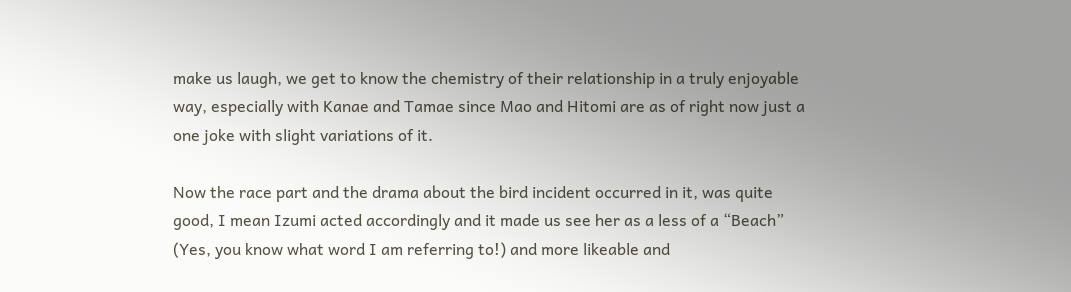make us laugh, we get to know the chemistry of their relationship in a truly enjoyable way, especially with Kanae and Tamae since Mao and Hitomi are as of right now just a one joke with slight variations of it.

Now the race part and the drama about the bird incident occurred in it, was quite good, I mean Izumi acted accordingly and it made us see her as a less of a “Beach” (Yes, you know what word I am referring to!) and more likeable and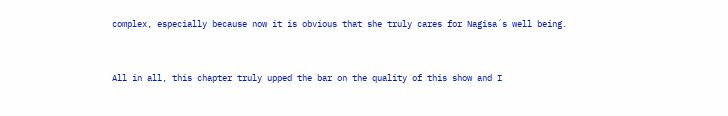complex, especially because now it is obvious that she truly cares for Nagisa´s well being.


All in all, this chapter truly upped the bar on the quality of this show and I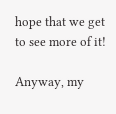hope that we get to see more of it!

Anyway, my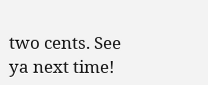two cents. See ya next time!